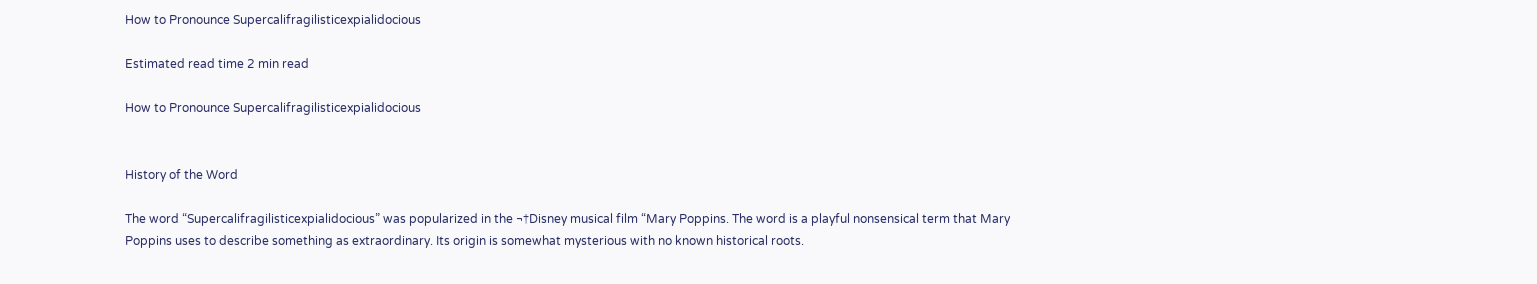How to Pronounce Supercalifragilisticexpialidocious

Estimated read time 2 min read

How to Pronounce Supercalifragilisticexpialidocious


History of the Word

The word “Supercalifragilisticexpialidocious” was popularized in the ¬†Disney musical film “Mary Poppins. The word is a playful nonsensical term that Mary Poppins uses to describe something as extraordinary. Its origin is somewhat mysterious with no known historical roots.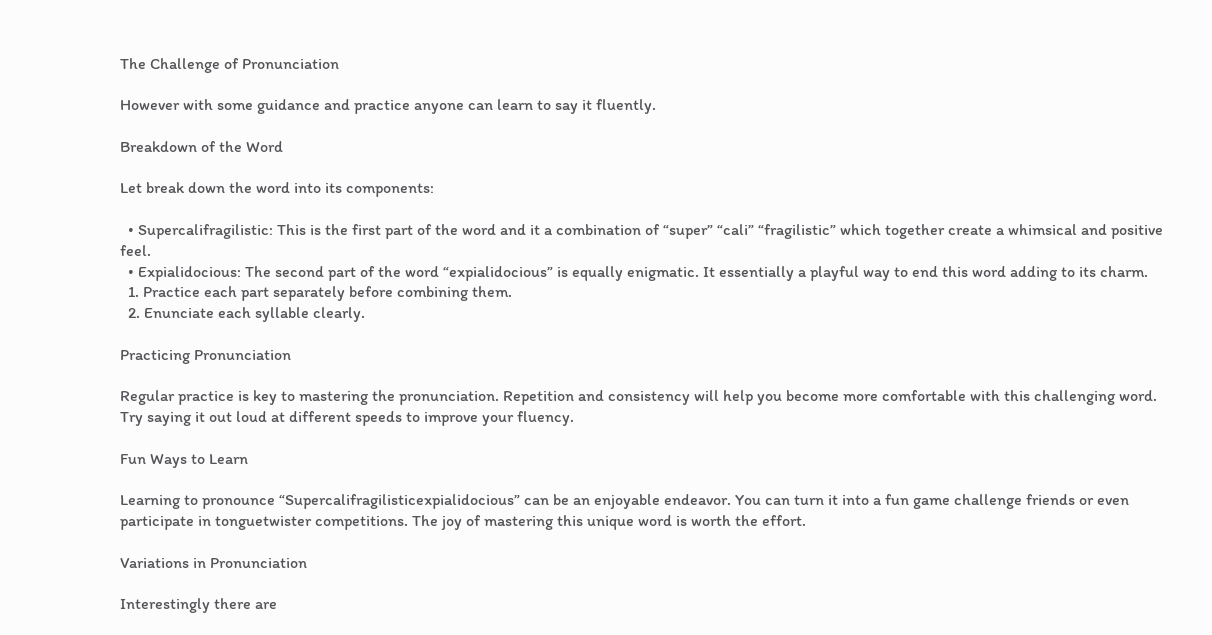The Challenge of Pronunciation

However with some guidance and practice anyone can learn to say it fluently.

Breakdown of the Word

Let break down the word into its components:

  • Supercalifragilistic: This is the first part of the word and it a combination of “super” “cali” “fragilistic” which together create a whimsical and positive feel.
  • Expialidocious: The second part of the word “expialidocious” is equally enigmatic. It essentially a playful way to end this word adding to its charm.
  1. Practice each part separately before combining them.
  2. Enunciate each syllable clearly.

Practicing Pronunciation

Regular practice is key to mastering the pronunciation. Repetition and consistency will help you become more comfortable with this challenging word. Try saying it out loud at different speeds to improve your fluency.

Fun Ways to Learn

Learning to pronounce “Supercalifragilisticexpialidocious” can be an enjoyable endeavor. You can turn it into a fun game challenge friends or even participate in tonguetwister competitions. The joy of mastering this unique word is worth the effort.

Variations in Pronunciation

Interestingly there are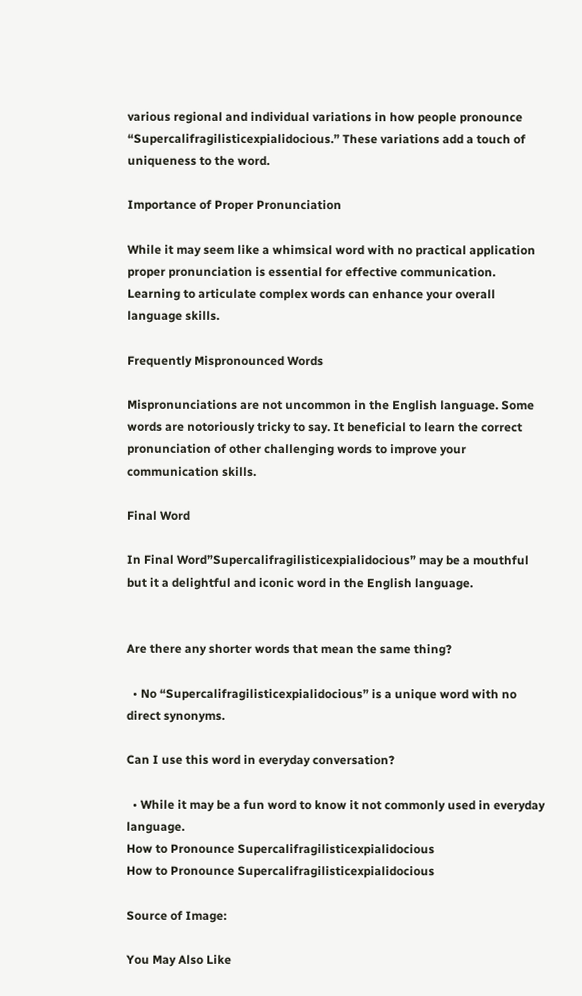various regional and individual variations in how people pronounce “Supercalifragilisticexpialidocious.” These variations add a touch of uniqueness to the word.

Importance of Proper Pronunciation

While it may seem like a whimsical word with no practical application proper pronunciation is essential for effective communication. Learning to articulate complex words can enhance your overall language skills.

Frequently Mispronounced Words

Mispronunciations are not uncommon in the English language. Some words are notoriously tricky to say. It beneficial to learn the correct pronunciation of other challenging words to improve your communication skills.

Final Word

In Final Word”Supercalifragilisticexpialidocious” may be a mouthful but it a delightful and iconic word in the English language.


Are there any shorter words that mean the same thing?

  • No “Supercalifragilisticexpialidocious” is a unique word with no direct synonyms.

Can I use this word in everyday conversation?

  • While it may be a fun word to know it not commonly used in everyday language.
How to Pronounce Supercalifragilisticexpialidocious
How to Pronounce Supercalifragilisticexpialidocious

Source of Image:

You May Also Like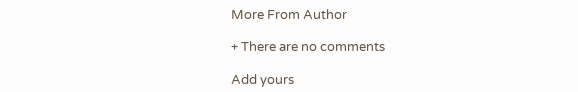More From Author

+ There are no comments

Add yours